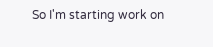So I'm starting work on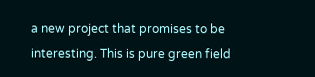a new project that promises to be interesting. This is pure green field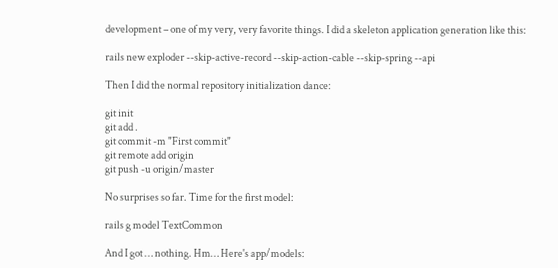development – one of my very, very favorite things. I did a skeleton application generation like this:

rails new exploder --skip-active-record --skip-action-cable --skip-spring --api

Then I did the normal repository initialization dance:

git init
git add .
git commit -m "First commit"
git remote add origin
git push -u origin/master

No surprises so far. Time for the first model:

rails g model TextCommon

And I got … nothing. Hm… Here's app/models: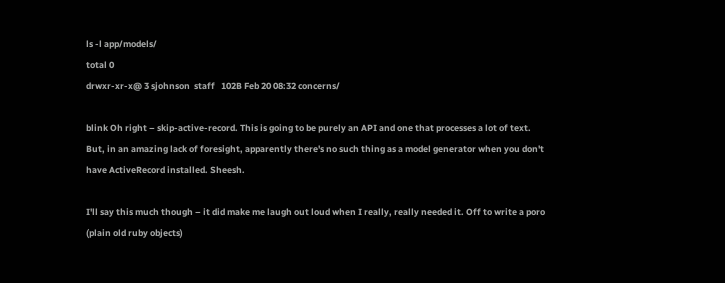ls -l app/models/
total 0
drwxr-xr-x@ 3 sjohnson  staff   102B Feb 20 08:32 concerns/

blink Oh right – skip-active-record. This is going to be purely an API and one that processes a lot of text. But, in an amazing lack of foresight, apparently there's no such thing as a model generator when you don't have ActiveRecord installed. Sheesh.

I'll say this much though – it did make me laugh out loud when I really, really needed it. Off to write a poro (plain old ruby objects)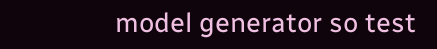model generator so test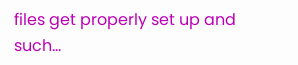files get properly set up and such…